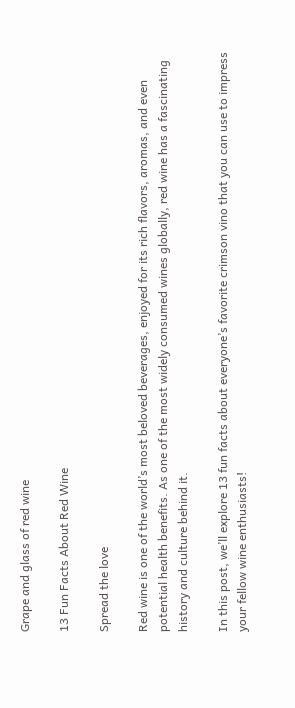Grape and glass of red wine

13 Fun Facts About Red Wine

Spread the love

Red wine is one of the world’s most beloved beverages, enjoyed for its rich flavors, aromas, and even potential health benefits. As one of the most widely consumed wines globally, red wine has a fascinating history and culture behind it.

In this post, we’ll explore 13 fun facts about everyone’s favorite crimson vino that you can use to impress your fellow wine enthusiasts!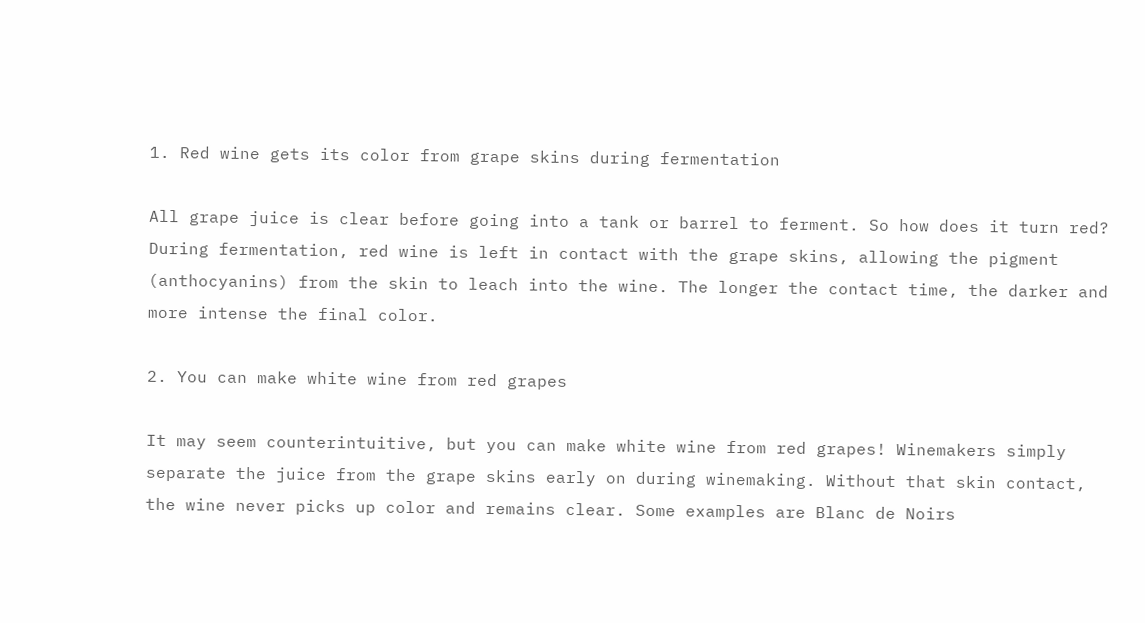1. Red wine gets its color from grape skins during fermentation

All grape juice is clear before going into a tank or barrel to ferment. So how does it turn red? During fermentation, red wine is left in contact with the grape skins, allowing the pigment (anthocyanins) from the skin to leach into the wine. The longer the contact time, the darker and more intense the final color.

2. You can make white wine from red grapes

It may seem counterintuitive, but you can make white wine from red grapes! Winemakers simply separate the juice from the grape skins early on during winemaking. Without that skin contact, the wine never picks up color and remains clear. Some examples are Blanc de Noirs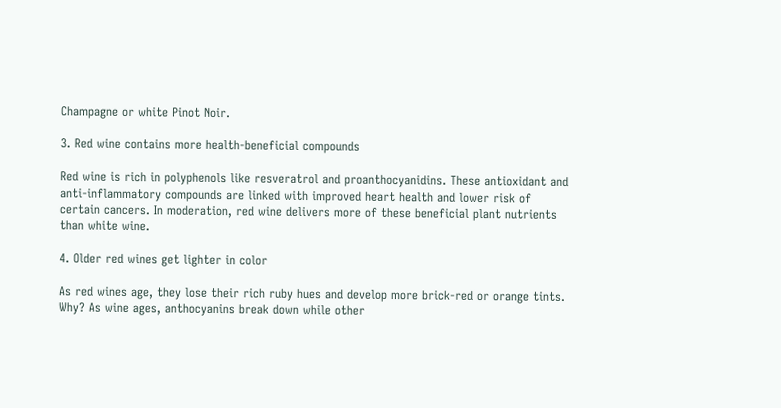Champagne or white Pinot Noir.

3. Red wine contains more health-beneficial compounds

Red wine is rich in polyphenols like resveratrol and proanthocyanidins. These antioxidant and anti-inflammatory compounds are linked with improved heart health and lower risk of certain cancers. In moderation, red wine delivers more of these beneficial plant nutrients than white wine.

4. Older red wines get lighter in color

As red wines age, they lose their rich ruby hues and develop more brick-red or orange tints. Why? As wine ages, anthocyanins break down while other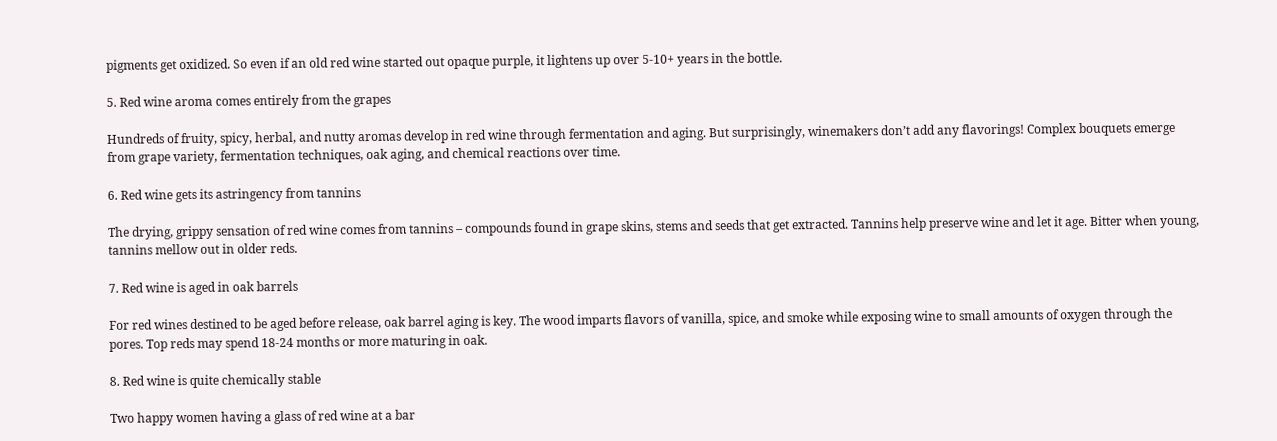pigments get oxidized. So even if an old red wine started out opaque purple, it lightens up over 5-10+ years in the bottle.

5. Red wine aroma comes entirely from the grapes

Hundreds of fruity, spicy, herbal, and nutty aromas develop in red wine through fermentation and aging. But surprisingly, winemakers don’t add any flavorings! Complex bouquets emerge from grape variety, fermentation techniques, oak aging, and chemical reactions over time.

6. Red wine gets its astringency from tannins

The drying, grippy sensation of red wine comes from tannins – compounds found in grape skins, stems and seeds that get extracted. Tannins help preserve wine and let it age. Bitter when young, tannins mellow out in older reds.

7. Red wine is aged in oak barrels

For red wines destined to be aged before release, oak barrel aging is key. The wood imparts flavors of vanilla, spice, and smoke while exposing wine to small amounts of oxygen through the pores. Top reds may spend 18-24 months or more maturing in oak.

8. Red wine is quite chemically stable

Two happy women having a glass of red wine at a bar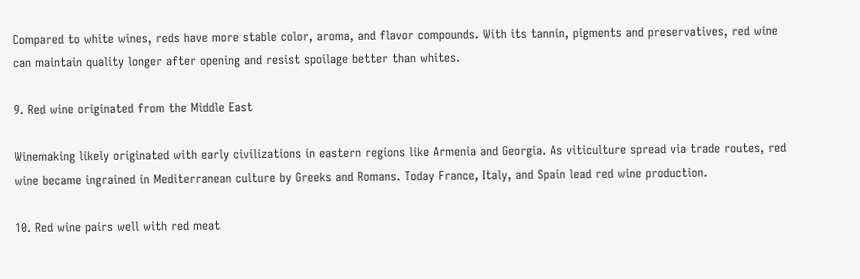Compared to white wines, reds have more stable color, aroma, and flavor compounds. With its tannin, pigments and preservatives, red wine can maintain quality longer after opening and resist spoilage better than whites.

9. Red wine originated from the Middle East

Winemaking likely originated with early civilizations in eastern regions like Armenia and Georgia. As viticulture spread via trade routes, red wine became ingrained in Mediterranean culture by Greeks and Romans. Today France, Italy, and Spain lead red wine production.

10. Red wine pairs well with red meat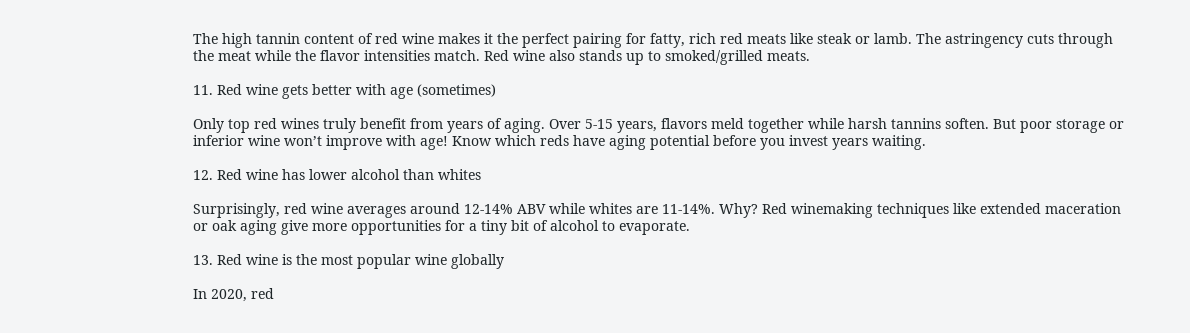The high tannin content of red wine makes it the perfect pairing for fatty, rich red meats like steak or lamb. The astringency cuts through the meat while the flavor intensities match. Red wine also stands up to smoked/grilled meats.

11. Red wine gets better with age (sometimes)

Only top red wines truly benefit from years of aging. Over 5-15 years, flavors meld together while harsh tannins soften. But poor storage or inferior wine won’t improve with age! Know which reds have aging potential before you invest years waiting.

12. Red wine has lower alcohol than whites

Surprisingly, red wine averages around 12-14% ABV while whites are 11-14%. Why? Red winemaking techniques like extended maceration or oak aging give more opportunities for a tiny bit of alcohol to evaporate.

13. Red wine is the most popular wine globally

In 2020, red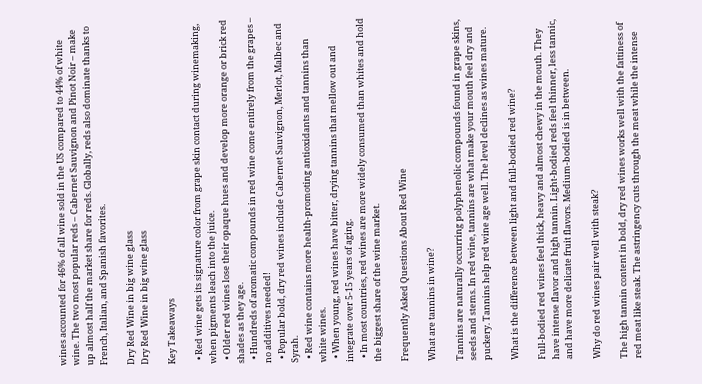wines accounted for 46% of all wine sold in the US compared to 44% of white wine. The two most popular reds – Cabernet Sauvignon and Pinot Noir – make up almost half the market share for reds. Globally, reds also dominate thanks to French, Italian, and Spanish favorites.

Dry Red Wine in big wine glass
Dry Red Wine in big wine glass

Key Takeaways

  • Red wine gets its signature color from grape skin contact during winemaking, when pigments leach into the juice.
  • Older red wines lose their opaque hues and develop more orange or brick red shades as they age.
  • Hundreds of aromatic compounds in red wine come entirely from the grapes – no additives needed!
  • Popular bold, dry red wines include Cabernet Sauvignon, Merlot, Malbec and Syrah.
  • Red wine contains more health-promoting antioxidants and tannins than white wines.
  • When young, red wines have bitter, drying tannins that mellow out and integrate over 5-15 years of aging.
  • In most countries, red wines are more widely consumed than whites and hold the biggest share of the wine market.

Frequently Asked Questions About Red Wine

What are tannins in wine?

Tannins are naturally occurring polyphenolic compounds found in grape skins, seeds and stems. In red wine, tannins are what make your mouth feel dry and puckery. Tannins help red wine age well. The level declines as wines mature.

What is the difference between light and full-bodied red wine?

Full-bodied red wines feel thick, heavy and almost chewy in the mouth. They have intense flavor and high tannin. Light-bodied reds feel thinner, less tannic, and have more delicate fruit flavors. Medium-bodied is in between.

Why do red wines pair well with steak?

The high tannin content in bold, dry red wines works well with the fattiness of red meat like steak. The astringency cuts through the meat while the intense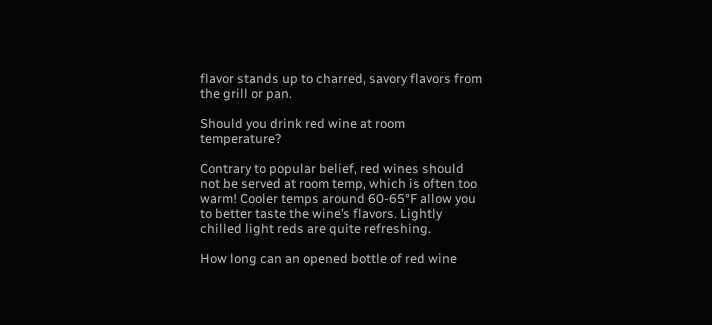flavor stands up to charred, savory flavors from the grill or pan.

Should you drink red wine at room temperature?

Contrary to popular belief, red wines should not be served at room temp, which is often too warm! Cooler temps around 60-65°F allow you to better taste the wine’s flavors. Lightly chilled light reds are quite refreshing.

How long can an opened bottle of red wine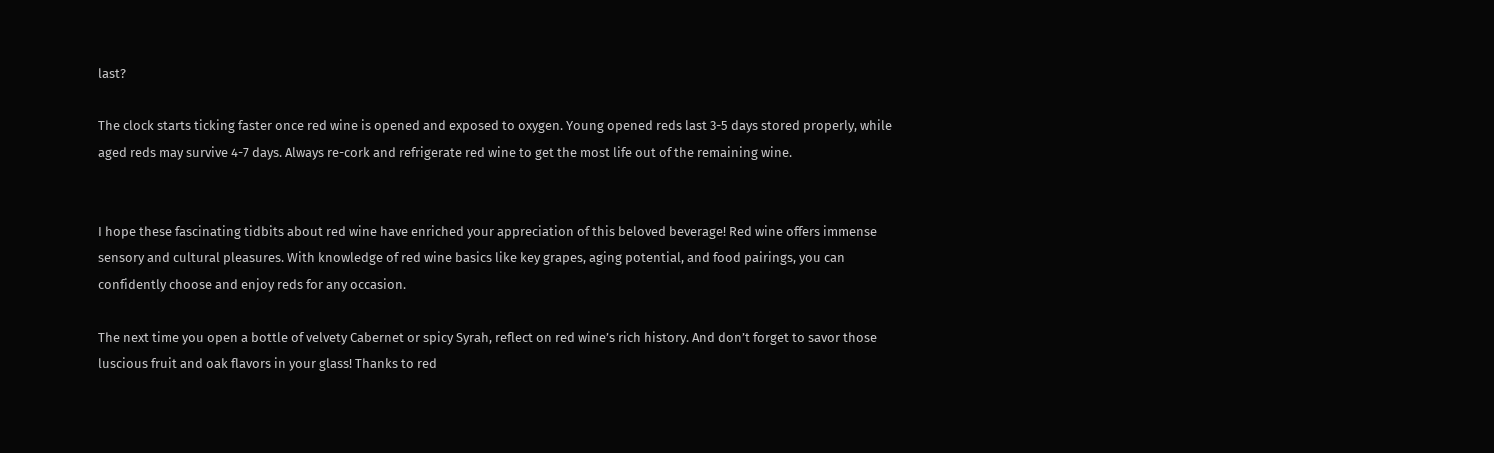last?

The clock starts ticking faster once red wine is opened and exposed to oxygen. Young opened reds last 3-5 days stored properly, while aged reds may survive 4-7 days. Always re-cork and refrigerate red wine to get the most life out of the remaining wine.


I hope these fascinating tidbits about red wine have enriched your appreciation of this beloved beverage! Red wine offers immense sensory and cultural pleasures. With knowledge of red wine basics like key grapes, aging potential, and food pairings, you can confidently choose and enjoy reds for any occasion.

The next time you open a bottle of velvety Cabernet or spicy Syrah, reflect on red wine’s rich history. And don’t forget to savor those luscious fruit and oak flavors in your glass! Thanks to red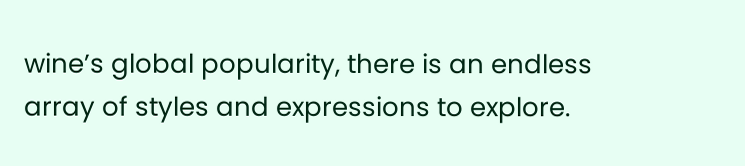wine’s global popularity, there is an endless array of styles and expressions to explore.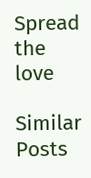Spread the love

Similar Posts